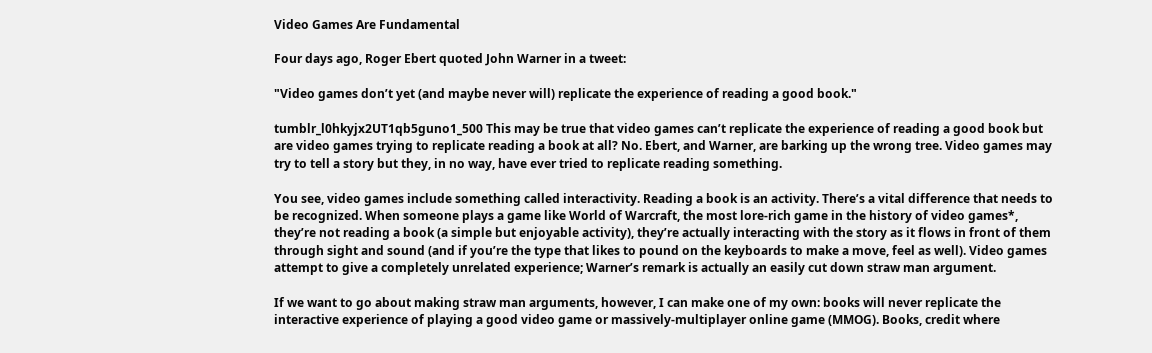Video Games Are Fundamental

Four days ago, Roger Ebert quoted John Warner in a tweet:

"Video games don’t yet (and maybe never will) replicate the experience of reading a good book."

tumblr_l0hkyjx2UT1qb5guno1_500 This may be true that video games can’t replicate the experience of reading a good book but are video games trying to replicate reading a book at all? No. Ebert, and Warner, are barking up the wrong tree. Video games may try to tell a story but they, in no way, have ever tried to replicate reading something.

You see, video games include something called interactivity. Reading a book is an activity. There’s a vital difference that needs to be recognized. When someone plays a game like World of Warcraft, the most lore-rich game in the history of video games*, they’re not reading a book (a simple but enjoyable activity), they’re actually interacting with the story as it flows in front of them through sight and sound (and if you’re the type that likes to pound on the keyboards to make a move, feel as well). Video games attempt to give a completely unrelated experience; Warner’s remark is actually an easily cut down straw man argument.

If we want to go about making straw man arguments, however, I can make one of my own: books will never replicate the interactive experience of playing a good video game or massively-multiplayer online game (MMOG). Books, credit where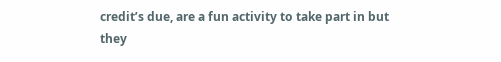credit’s due, are a fun activity to take part in but they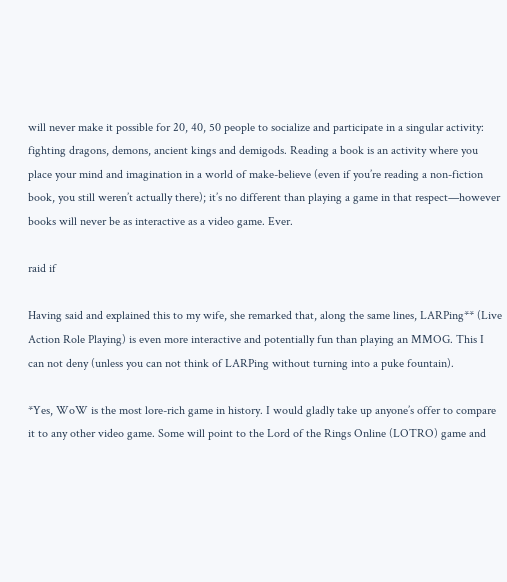will never make it possible for 20, 40, 50 people to socialize and participate in a singular activity: fighting dragons, demons, ancient kings and demigods. Reading a book is an activity where you place your mind and imagination in a world of make-believe (even if you’re reading a non-fiction book, you still weren’t actually there); it’s no different than playing a game in that respect—however books will never be as interactive as a video game. Ever.

raid if

Having said and explained this to my wife, she remarked that, along the same lines, LARPing** (Live Action Role Playing) is even more interactive and potentially fun than playing an MMOG. This I can not deny (unless you can not think of LARPing without turning into a puke fountain).

*Yes, WoW is the most lore-rich game in history. I would gladly take up anyone’s offer to compare it to any other video game. Some will point to the Lord of the Rings Online (LOTRO) game and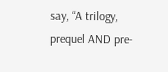say, “A trilogy, prequel AND pre-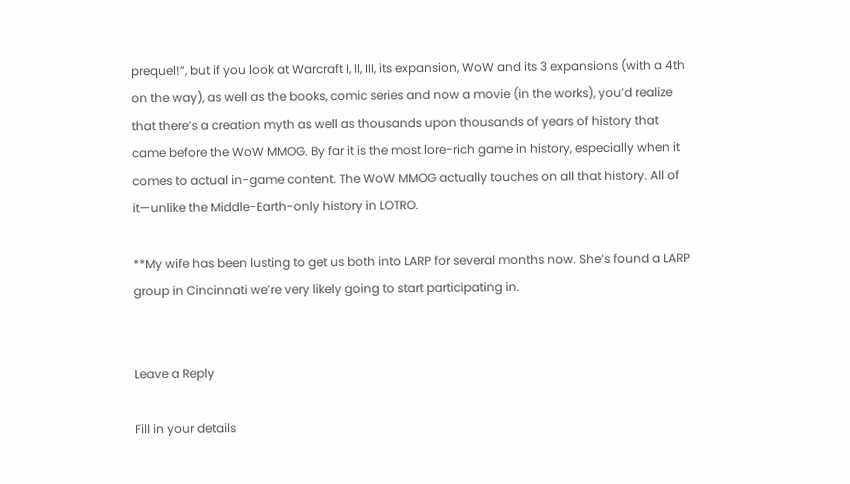prequel!”, but if you look at Warcraft I, II, III, its expansion, WoW and its 3 expansions (with a 4th on the way), as well as the books, comic series and now a movie (in the works), you’d realize that there’s a creation myth as well as thousands upon thousands of years of history that came before the WoW MMOG. By far it is the most lore-rich game in history, especially when it comes to actual in-game content. The WoW MMOG actually touches on all that history. All of it—unlike the Middle-Earth-only history in LOTRO.

**My wife has been lusting to get us both into LARP for several months now. She’s found a LARP group in Cincinnati we’re very likely going to start participating in.


Leave a Reply

Fill in your details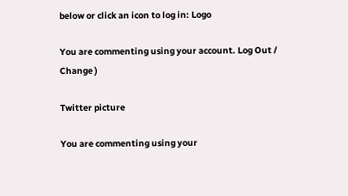below or click an icon to log in: Logo

You are commenting using your account. Log Out / Change )

Twitter picture

You are commenting using your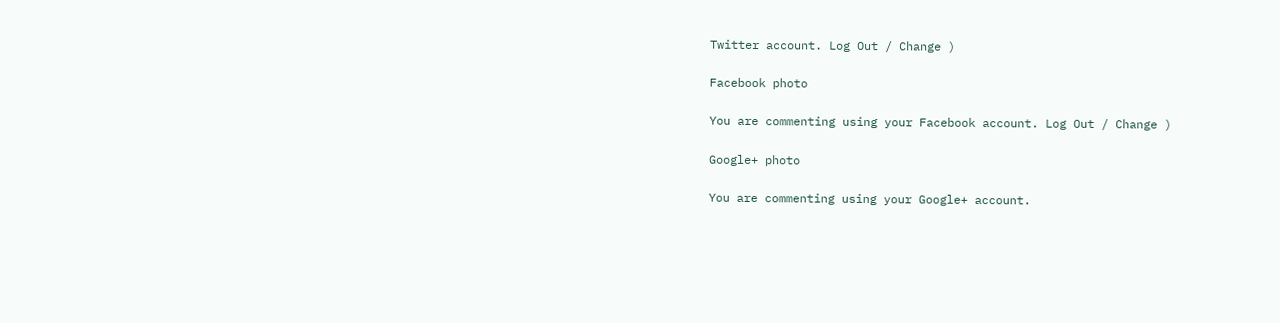Twitter account. Log Out / Change )

Facebook photo

You are commenting using your Facebook account. Log Out / Change )

Google+ photo

You are commenting using your Google+ account.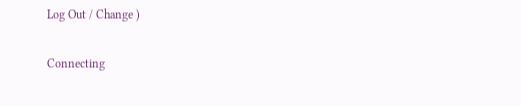Log Out / Change )

Connecting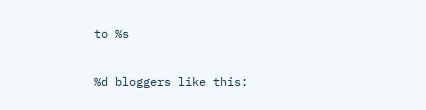to %s

%d bloggers like this: